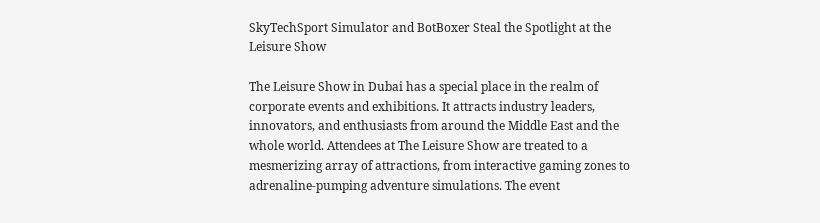SkyTechSport Simulator and BotBoxer Steal the Spotlight at the Leisure Show

The Leisure Show in Dubai has a special place in the realm of corporate events and exhibitions. It attracts industry leaders, innovators, and enthusiasts from around the Middle East and the whole world. Attendees at The Leisure Show are treated to a mesmerizing array of attractions, from interactive gaming zones to adrenaline-pumping adventure simulations. The event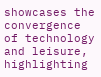showcases the convergence of technology and leisure, highlighting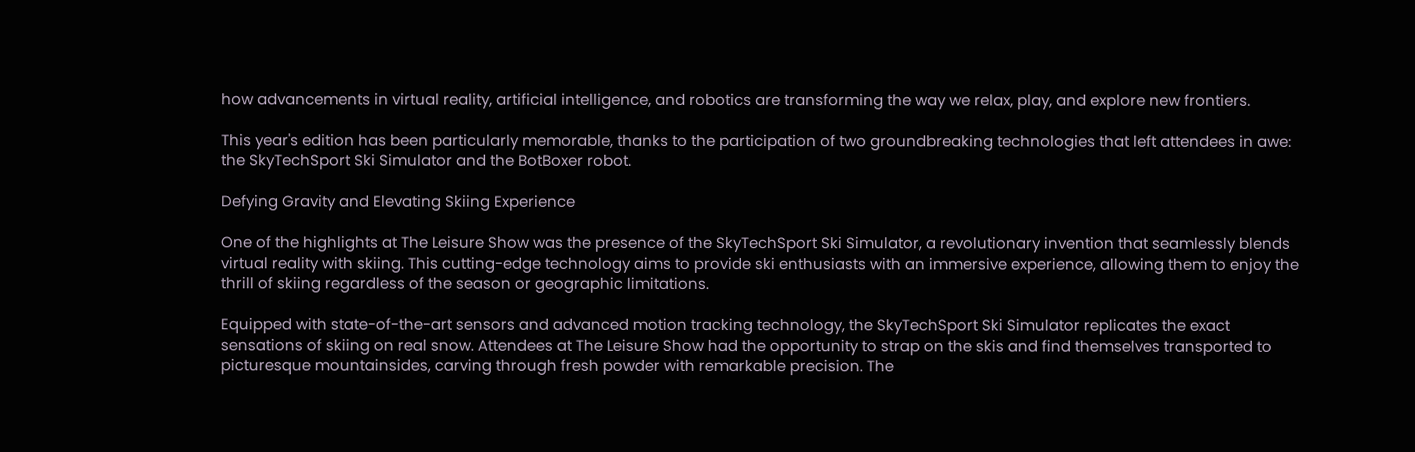how advancements in virtual reality, artificial intelligence, and robotics are transforming the way we relax, play, and explore new frontiers.

This year's edition has been particularly memorable, thanks to the participation of two groundbreaking technologies that left attendees in awe: the SkyTechSport Ski Simulator and the BotBoxer robot.

Defying Gravity and Elevating Skiing Experience

One of the highlights at The Leisure Show was the presence of the SkyTechSport Ski Simulator, a revolutionary invention that seamlessly blends virtual reality with skiing. This cutting-edge technology aims to provide ski enthusiasts with an immersive experience, allowing them to enjoy the thrill of skiing regardless of the season or geographic limitations.

Equipped with state-of-the-art sensors and advanced motion tracking technology, the SkyTechSport Ski Simulator replicates the exact sensations of skiing on real snow. Attendees at The Leisure Show had the opportunity to strap on the skis and find themselves transported to picturesque mountainsides, carving through fresh powder with remarkable precision. The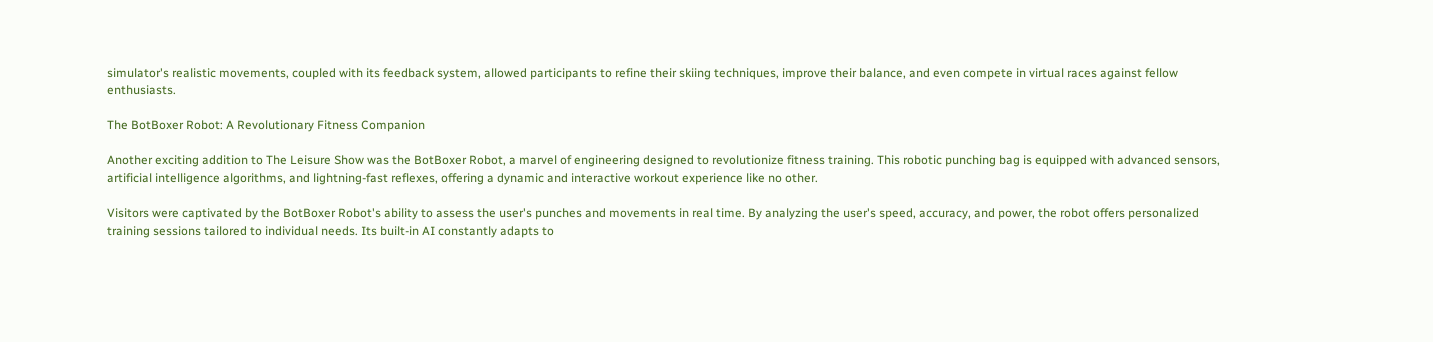simulator's realistic movements, coupled with its feedback system, allowed participants to refine their skiing techniques, improve their balance, and even compete in virtual races against fellow enthusiasts.

The BotBoxer Robot: A Revolutionary Fitness Companion

Another exciting addition to The Leisure Show was the BotBoxer Robot, a marvel of engineering designed to revolutionize fitness training. This robotic punching bag is equipped with advanced sensors, artificial intelligence algorithms, and lightning-fast reflexes, offering a dynamic and interactive workout experience like no other.

Visitors were captivated by the BotBoxer Robot's ability to assess the user's punches and movements in real time. By analyzing the user's speed, accuracy, and power, the robot offers personalized training sessions tailored to individual needs. Its built-in AI constantly adapts to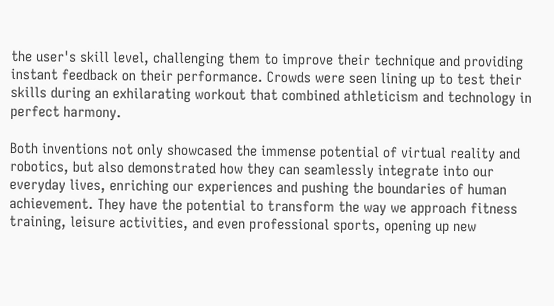the user's skill level, challenging them to improve their technique and providing instant feedback on their performance. Crowds were seen lining up to test their skills during an exhilarating workout that combined athleticism and technology in perfect harmony.

Both inventions not only showcased the immense potential of virtual reality and robotics, but also demonstrated how they can seamlessly integrate into our everyday lives, enriching our experiences and pushing the boundaries of human achievement. They have the potential to transform the way we approach fitness training, leisure activities, and even professional sports, opening up new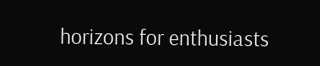horizons for enthusiasts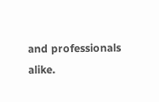and professionals alike.